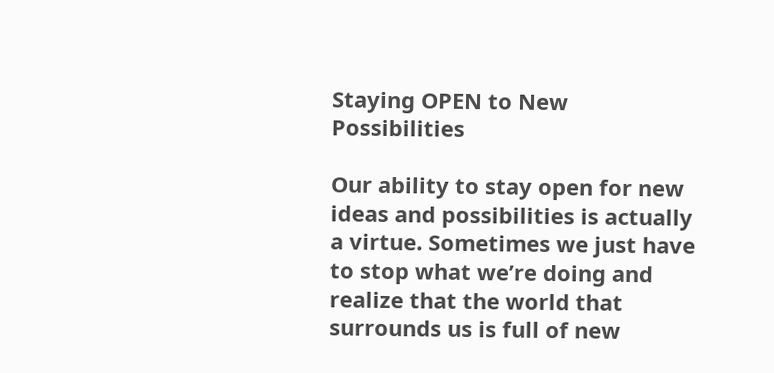Staying OPEN to New Possibilities

Our ability to stay open for new ideas and possibilities is actually a virtue. Sometimes we just have to stop what we’re doing and realize that the world that surrounds us is full of new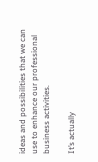ideas and possibilities that we can use to enhance our professional business activities.

It’s actually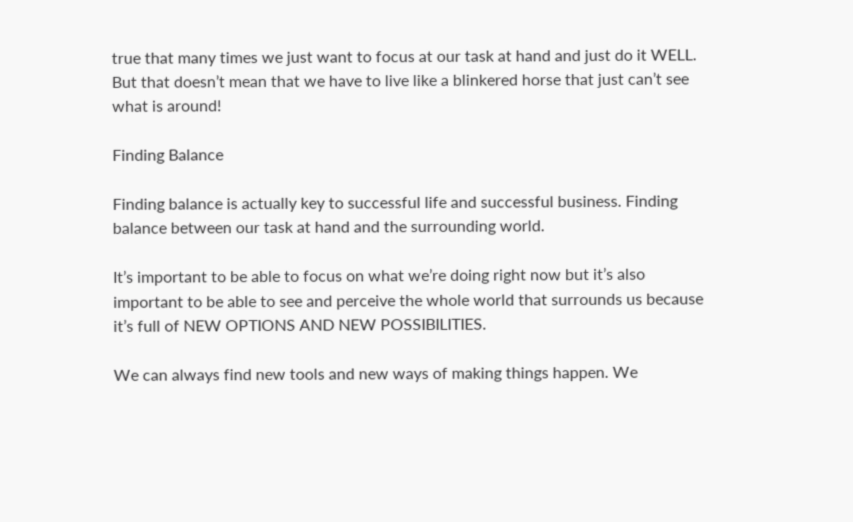true that many times we just want to focus at our task at hand and just do it WELL. But that doesn’t mean that we have to live like a blinkered horse that just can’t see what is around!

Finding Balance

Finding balance is actually key to successful life and successful business. Finding balance between our task at hand and the surrounding world.

It’s important to be able to focus on what we’re doing right now but it’s also important to be able to see and perceive the whole world that surrounds us because it’s full of NEW OPTIONS AND NEW POSSIBILITIES.

We can always find new tools and new ways of making things happen. We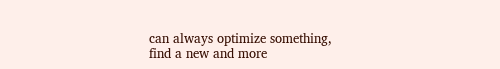can always optimize something, find a new and more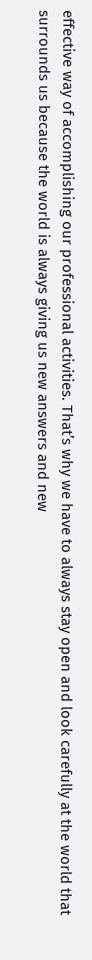effective way of accomplishing our professional activities. That’s why we have to always stay open and look carefully at the world that surrounds us because the world is always giving us new answers and new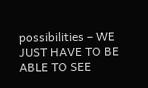possibilities – WE JUST HAVE TO BE ABLE TO SEE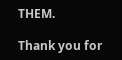THEM.

Thank you for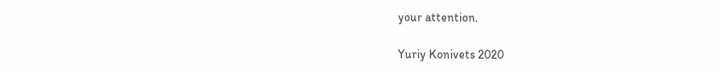your attention.

Yuriy Konivets 2020